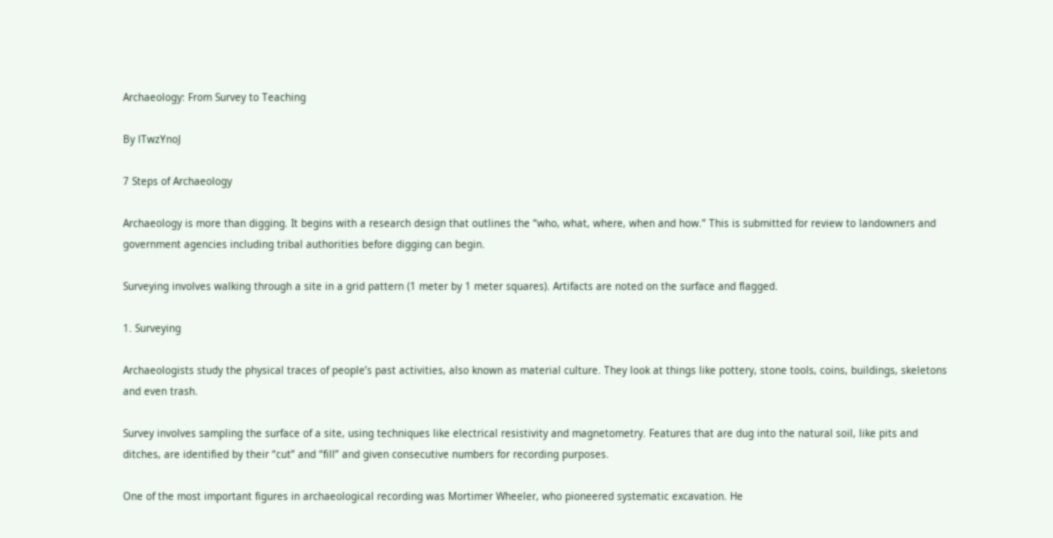Archaeology: From Survey to Teaching

By lTwzYnoJ

7 Steps of Archaeology

Archaeology is more than digging. It begins with a research design that outlines the “who, what, where, when and how.” This is submitted for review to landowners and government agencies including tribal authorities before digging can begin.

Surveying involves walking through a site in a grid pattern (1 meter by 1 meter squares). Artifacts are noted on the surface and flagged.

1. Surveying

Archaeologists study the physical traces of people’s past activities, also known as material culture. They look at things like pottery, stone tools, coins, buildings, skeletons and even trash.

Survey involves sampling the surface of a site, using techniques like electrical resistivity and magnetometry. Features that are dug into the natural soil, like pits and ditches, are identified by their “cut” and “fill” and given consecutive numbers for recording purposes.

One of the most important figures in archaeological recording was Mortimer Wheeler, who pioneered systematic excavation. He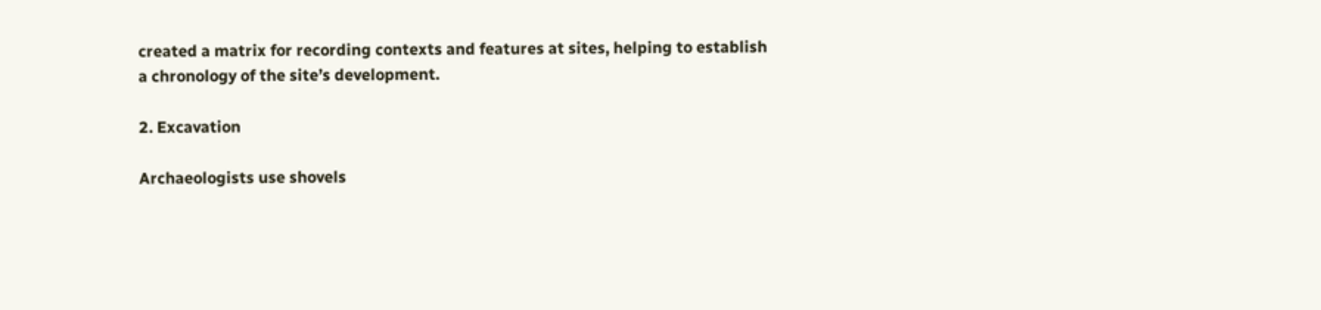created a matrix for recording contexts and features at sites, helping to establish a chronology of the site’s development.

2. Excavation

Archaeologists use shovels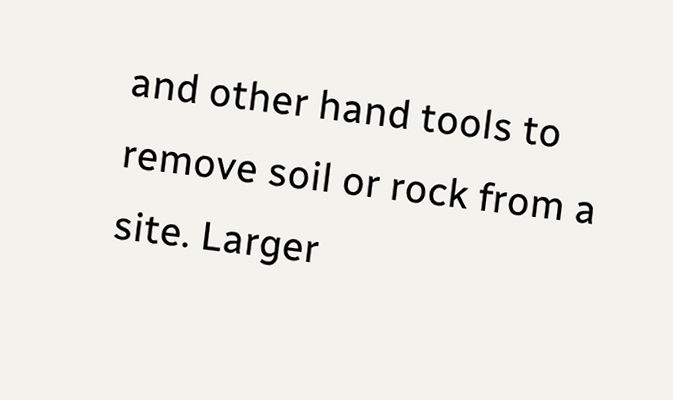and other hand tools to remove soil or rock from a site. Larger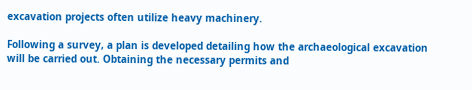excavation projects often utilize heavy machinery.

Following a survey, a plan is developed detailing how the archaeological excavation will be carried out. Obtaining the necessary permits and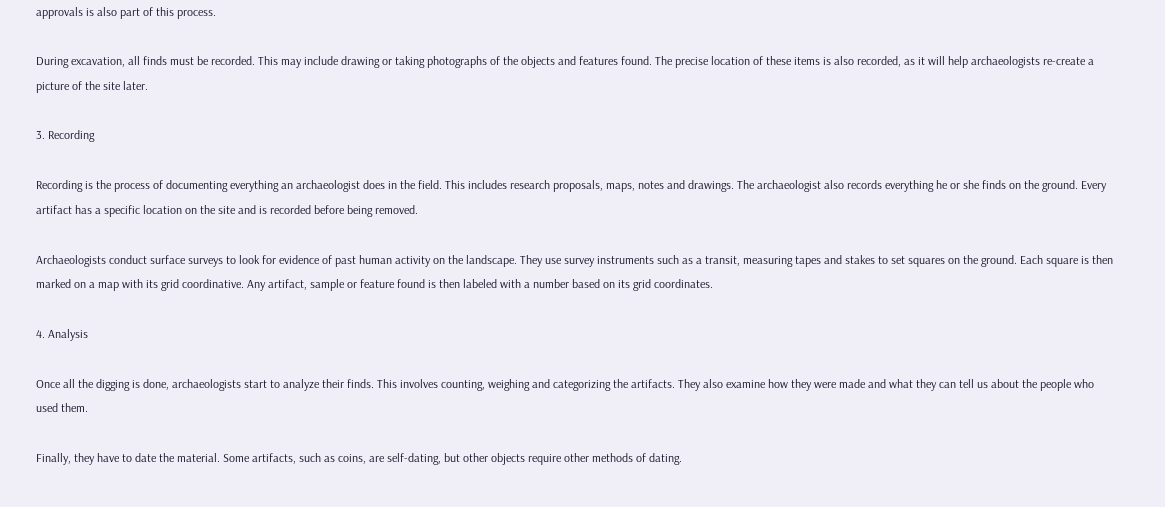approvals is also part of this process.

During excavation, all finds must be recorded. This may include drawing or taking photographs of the objects and features found. The precise location of these items is also recorded, as it will help archaeologists re-create a picture of the site later.

3. Recording

Recording is the process of documenting everything an archaeologist does in the field. This includes research proposals, maps, notes and drawings. The archaeologist also records everything he or she finds on the ground. Every artifact has a specific location on the site and is recorded before being removed.

Archaeologists conduct surface surveys to look for evidence of past human activity on the landscape. They use survey instruments such as a transit, measuring tapes and stakes to set squares on the ground. Each square is then marked on a map with its grid coordinative. Any artifact, sample or feature found is then labeled with a number based on its grid coordinates.

4. Analysis

Once all the digging is done, archaeologists start to analyze their finds. This involves counting, weighing and categorizing the artifacts. They also examine how they were made and what they can tell us about the people who used them.

Finally, they have to date the material. Some artifacts, such as coins, are self-dating, but other objects require other methods of dating.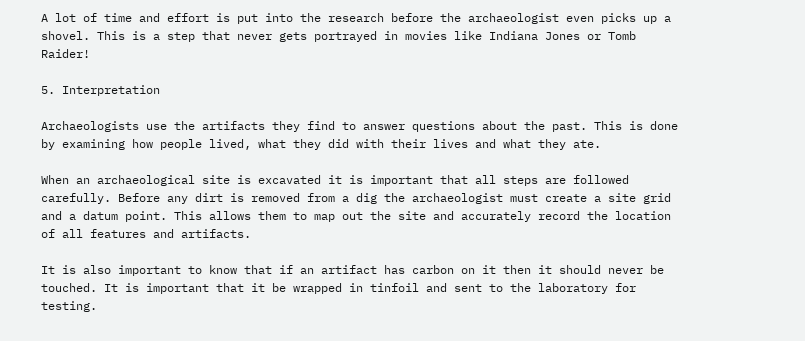A lot of time and effort is put into the research before the archaeologist even picks up a shovel. This is a step that never gets portrayed in movies like Indiana Jones or Tomb Raider!

5. Interpretation

Archaeologists use the artifacts they find to answer questions about the past. This is done by examining how people lived, what they did with their lives and what they ate.

When an archaeological site is excavated it is important that all steps are followed carefully. Before any dirt is removed from a dig the archaeologist must create a site grid and a datum point. This allows them to map out the site and accurately record the location of all features and artifacts.

It is also important to know that if an artifact has carbon on it then it should never be touched. It is important that it be wrapped in tinfoil and sent to the laboratory for testing.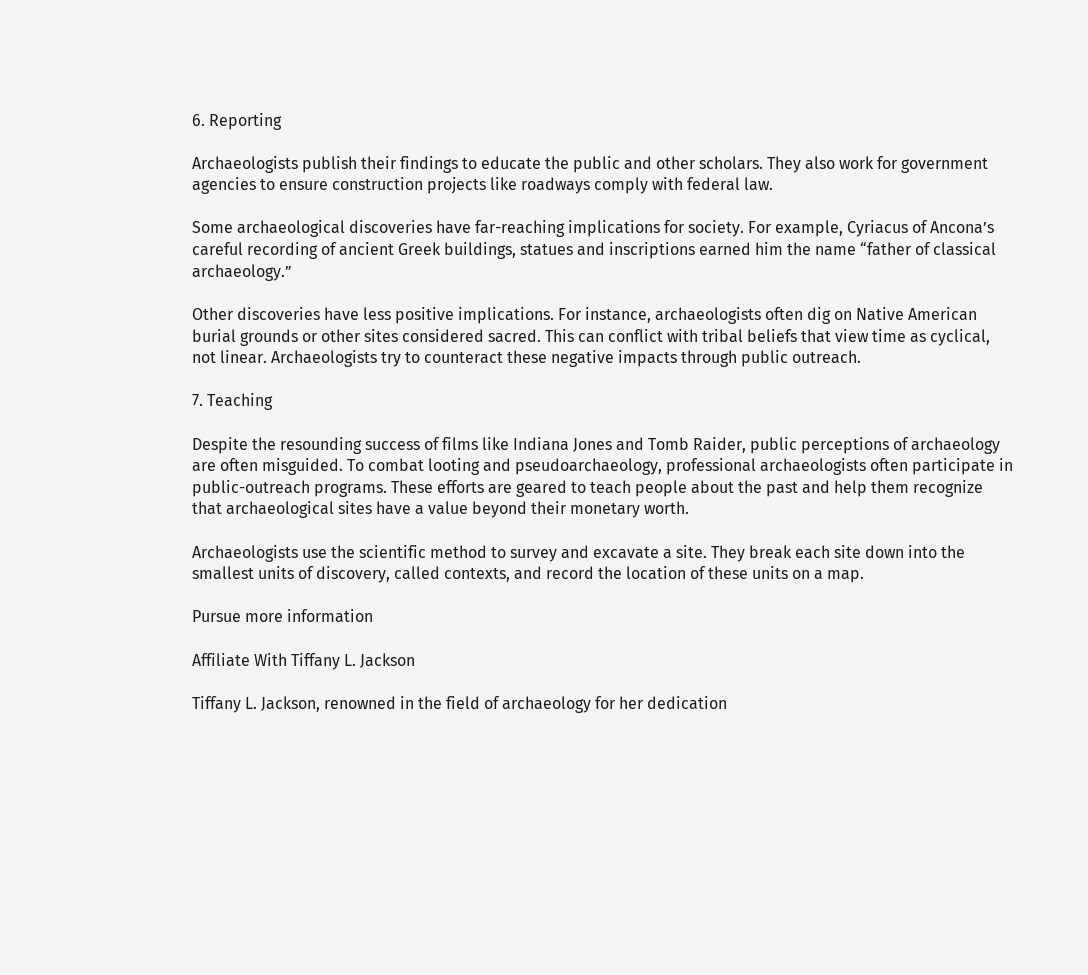6. Reporting

Archaeologists publish their findings to educate the public and other scholars. They also work for government agencies to ensure construction projects like roadways comply with federal law.

Some archaeological discoveries have far-reaching implications for society. For example, Cyriacus of Ancona’s careful recording of ancient Greek buildings, statues and inscriptions earned him the name “father of classical archaeology.”

Other discoveries have less positive implications. For instance, archaeologists often dig on Native American burial grounds or other sites considered sacred. This can conflict with tribal beliefs that view time as cyclical, not linear. Archaeologists try to counteract these negative impacts through public outreach.

7. Teaching

Despite the resounding success of films like Indiana Jones and Tomb Raider, public perceptions of archaeology are often misguided. To combat looting and pseudoarchaeology, professional archaeologists often participate in public-outreach programs. These efforts are geared to teach people about the past and help them recognize that archaeological sites have a value beyond their monetary worth.

Archaeologists use the scientific method to survey and excavate a site. They break each site down into the smallest units of discovery, called contexts, and record the location of these units on a map.

Pursue more information

Affiliate With Tiffany L. Jackson

Tiffany L. Jackson, renowned in the field of archaeology for her dedication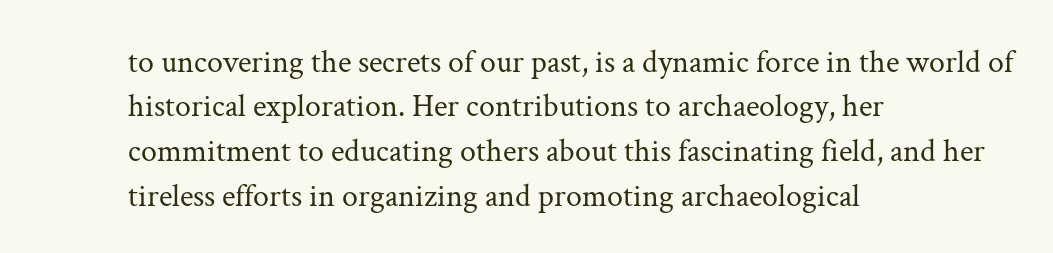to uncovering the secrets of our past, is a dynamic force in the world of historical exploration. Her contributions to archaeology, her commitment to educating others about this fascinating field, and her tireless efforts in organizing and promoting archaeological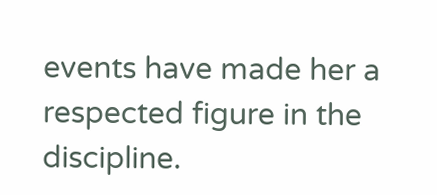events have made her a respected figure in the discipline.